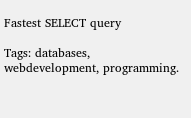Fastest SELECT query

Tags: databases, webdevelopment, programming.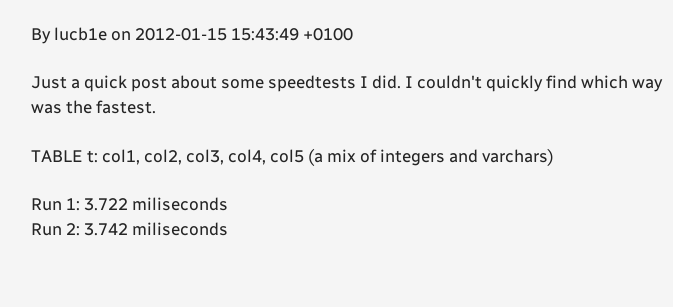By lucb1e on 2012-01-15 15:43:49 +0100

Just a quick post about some speedtests I did. I couldn't quickly find which way was the fastest.

TABLE t: col1, col2, col3, col4, col5 (a mix of integers and varchars)

Run 1: 3.722 miliseconds
Run 2: 3.742 miliseconds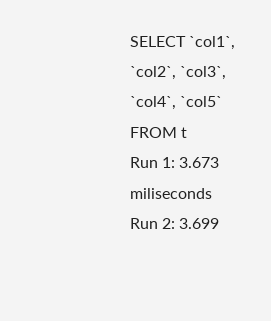SELECT `col1`, `col2`, `col3`, `col4`, `col5` FROM t
Run 1: 3.673 miliseconds
Run 2: 3.699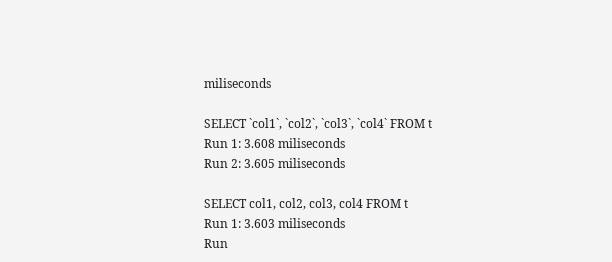miliseconds

SELECT `col1`, `col2`, `col3`, `col4` FROM t
Run 1: 3.608 miliseconds
Run 2: 3.605 miliseconds

SELECT col1, col2, col3, col4 FROM t
Run 1: 3.603 miliseconds
Run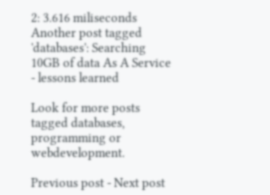2: 3.616 miliseconds
Another post tagged 'databases': Searching 10GB of data As A Service - lessons learned

Look for more posts tagged databases, programming or webdevelopment.

Previous post - Next post